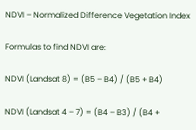NDVI – Normalized Difference Vegetation Index

Formulas to find NDVI are:

NDVI (Landsat 8) = (B5 – B4) / (B5 + B4)

NDVI (Landsat 4 – 7) = (B4 – B3) / (B4 +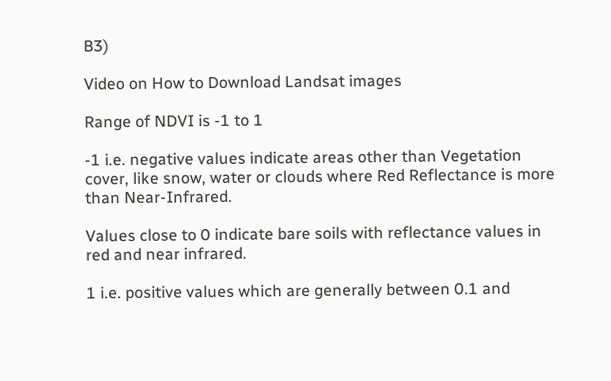B3)

Video on How to Download Landsat images

Range of NDVI is -1 to 1

-1 i.e. negative values indicate areas other than Vegetation cover, like snow, water or clouds where Red Reflectance is more than Near-Infrared.

Values close to 0 indicate bare soils with reflectance values in red and near infrared.

1 i.e. positive values which are generally between 0.1 and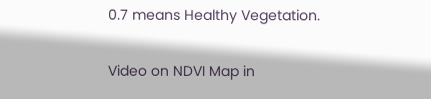0.7 means Healthy Vegetation.

Video on NDVI Map in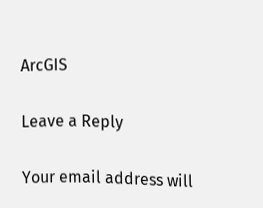ArcGIS

Leave a Reply

Your email address will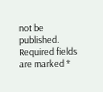not be published. Required fields are marked *